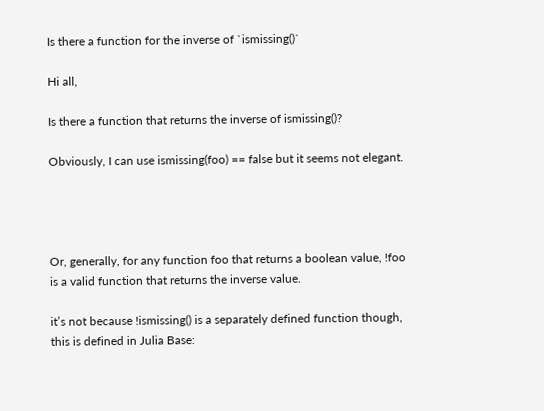Is there a function for the inverse of `ismissing()`

Hi all,

Is there a function that returns the inverse of ismissing()?

Obviously, I can use ismissing(foo) == false but it seems not elegant.




Or, generally, for any function foo that returns a boolean value, !foo is a valid function that returns the inverse value.

it’s not because !ismissing() is a separately defined function though, this is defined in Julia Base: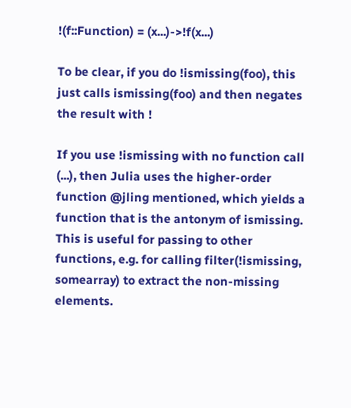!(f::Function) = (x...)->!f(x...)

To be clear, if you do !ismissing(foo), this just calls ismissing(foo) and then negates the result with !

If you use !ismissing with no function call (...), then Julia uses the higher-order function @jling mentioned, which yields a function that is the antonym of ismissing. This is useful for passing to other functions, e.g. for calling filter(!ismissing, somearray) to extract the non-missing elements.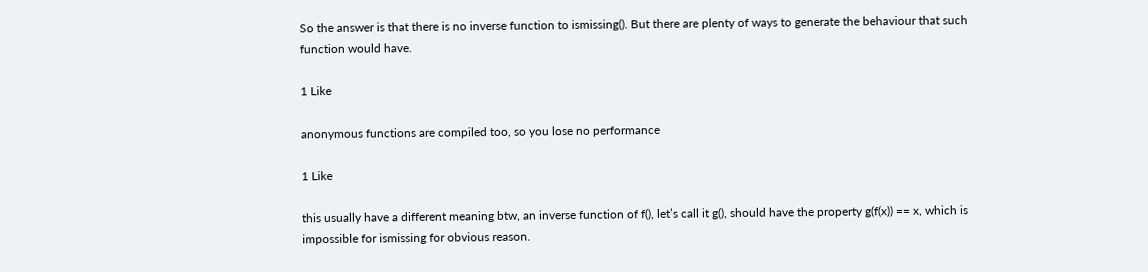So the answer is that there is no inverse function to ismissing(). But there are plenty of ways to generate the behaviour that such function would have.

1 Like

anonymous functions are compiled too, so you lose no performance

1 Like

this usually have a different meaning btw, an inverse function of f(), let’s call it g(), should have the property g(f(x)) == x, which is impossible for ismissing for obvious reason.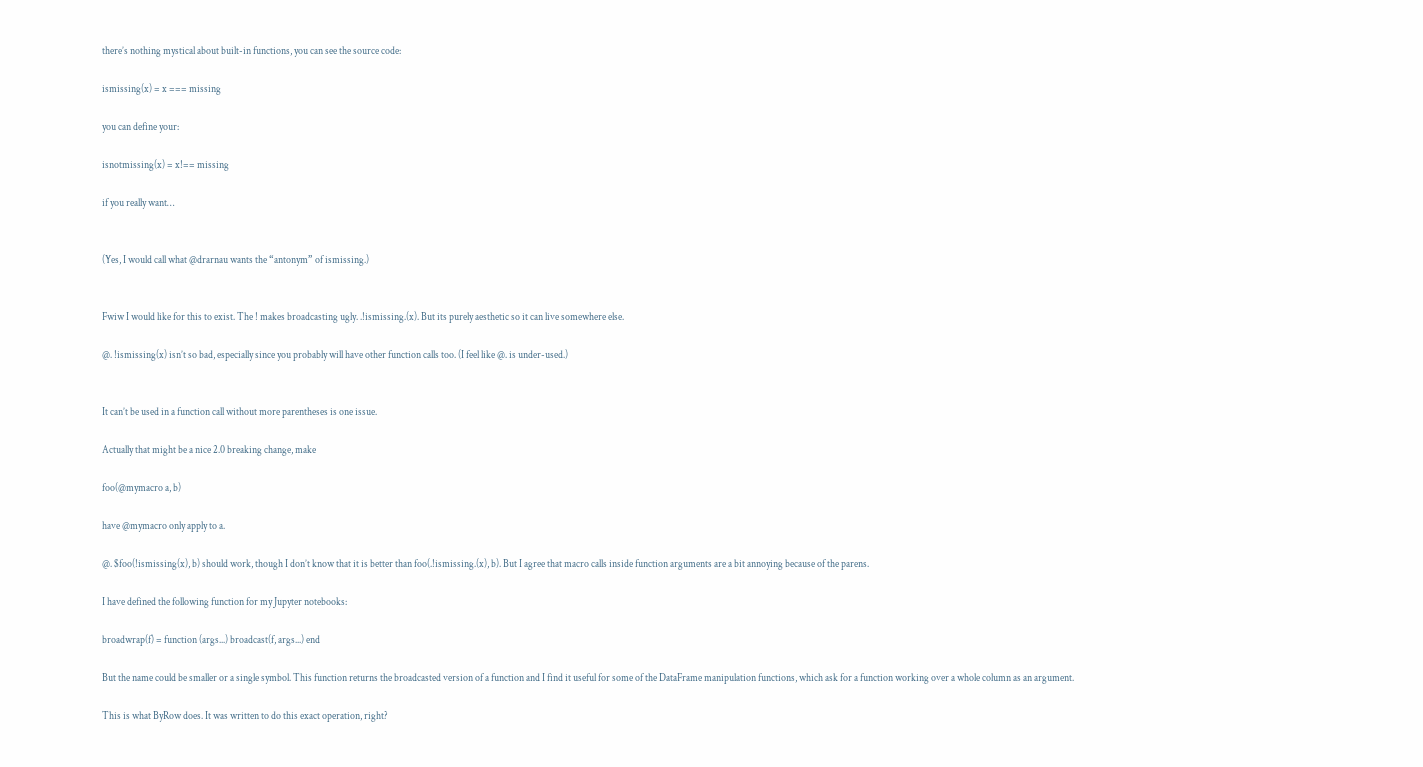there’s nothing mystical about built-in functions, you can see the source code:

ismissing(x) = x === missing

you can define your:

isnotmissing(x) = x!== missing

if you really want…


(Yes, I would call what @drarnau wants the “antonym” of ismissing.)


Fwiw I would like for this to exist. The ! makes broadcasting ugly. .!ismissing.(x). But its purely aesthetic so it can live somewhere else.

@. !ismissing(x) isn’t so bad, especially since you probably will have other function calls too. (I feel like @. is under-used.)


It can’t be used in a function call without more parentheses is one issue.

Actually that might be a nice 2.0 breaking change, make

foo(@mymacro a, b)

have @mymacro only apply to a.

@. $foo(!ismissing(x), b) should work, though I don’t know that it is better than foo(.!ismissing.(x), b). But I agree that macro calls inside function arguments are a bit annoying because of the parens.

I have defined the following function for my Jupyter notebooks:

broadwrap(f) = function (args...) broadcast(f, args...) end

But the name could be smaller or a single symbol. This function returns the broadcasted version of a function and I find it useful for some of the DataFrame manipulation functions, which ask for a function working over a whole column as an argument.

This is what ByRow does. It was written to do this exact operation, right?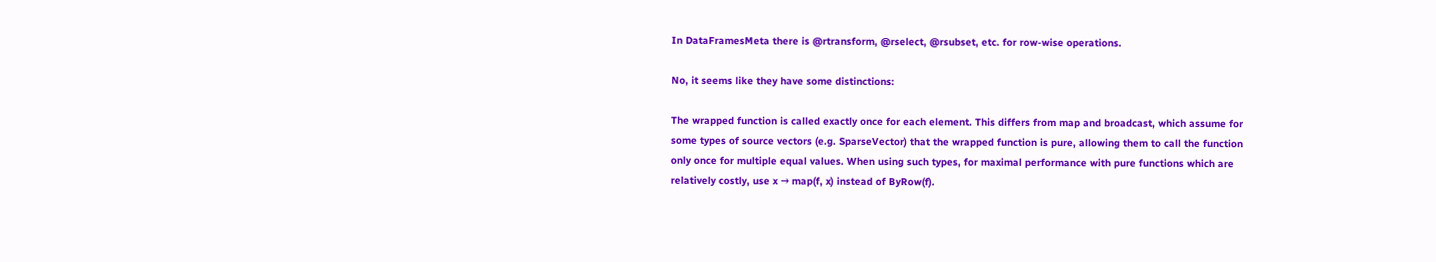In DataFramesMeta there is @rtransform, @rselect, @rsubset, etc. for row-wise operations.

No, it seems like they have some distinctions:

The wrapped function is called exactly once for each element. This differs from map and broadcast, which assume for some types of source vectors (e.g. SparseVector) that the wrapped function is pure, allowing them to call the function only once for multiple equal values. When using such types, for maximal performance with pure functions which are relatively costly, use x → map(f, x) instead of ByRow(f).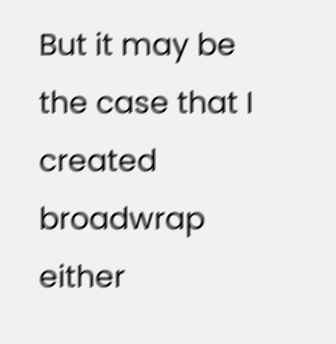But it may be the case that I created broadwrap either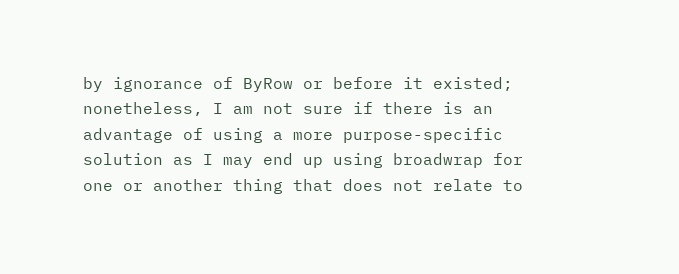by ignorance of ByRow or before it existed; nonetheless, I am not sure if there is an advantage of using a more purpose-specific solution as I may end up using broadwrap for one or another thing that does not relate to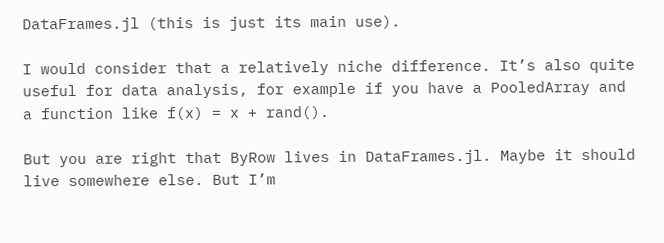DataFrames.jl (this is just its main use).

I would consider that a relatively niche difference. It’s also quite useful for data analysis, for example if you have a PooledArray and a function like f(x) = x + rand().

But you are right that ByRow lives in DataFrames.jl. Maybe it should live somewhere else. But I’m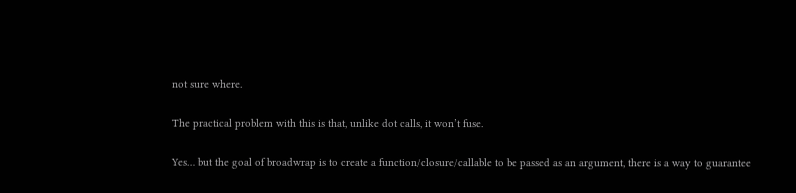not sure where.

The practical problem with this is that, unlike dot calls, it won’t fuse.

Yes… but the goal of broadwrap is to create a function/closure/callable to be passed as an argument, there is a way to guarantee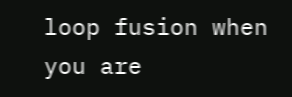loop fusion when you are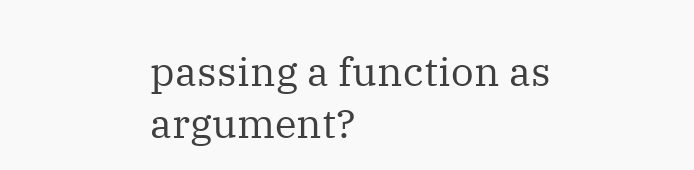passing a function as argument?